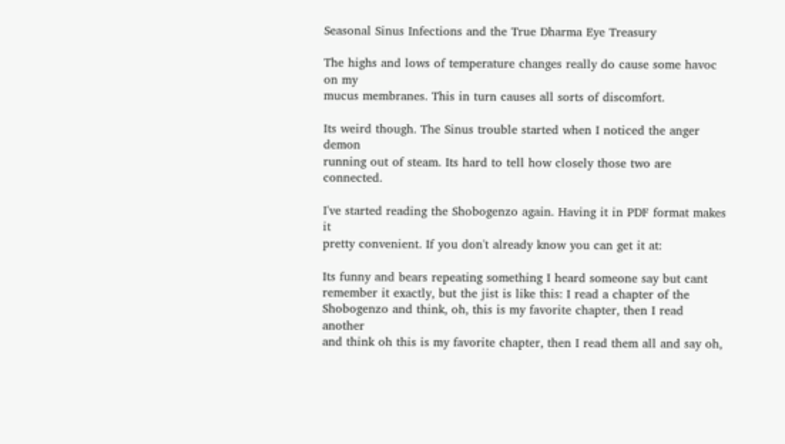Seasonal Sinus Infections and the True Dharma Eye Treasury

The highs and lows of temperature changes really do cause some havoc on my
mucus membranes. This in turn causes all sorts of discomfort.

Its weird though. The Sinus trouble started when I noticed the anger demon
running out of steam. Its hard to tell how closely those two are connected.

I've started reading the Shobogenzo again. Having it in PDF format makes it
pretty convenient. If you don't already know you can get it at:

Its funny and bears repeating something I heard someone say but cant
remember it exactly, but the jist is like this: I read a chapter of the
Shobogenzo and think, oh, this is my favorite chapter, then I read another
and think oh this is my favorite chapter, then I read them all and say oh,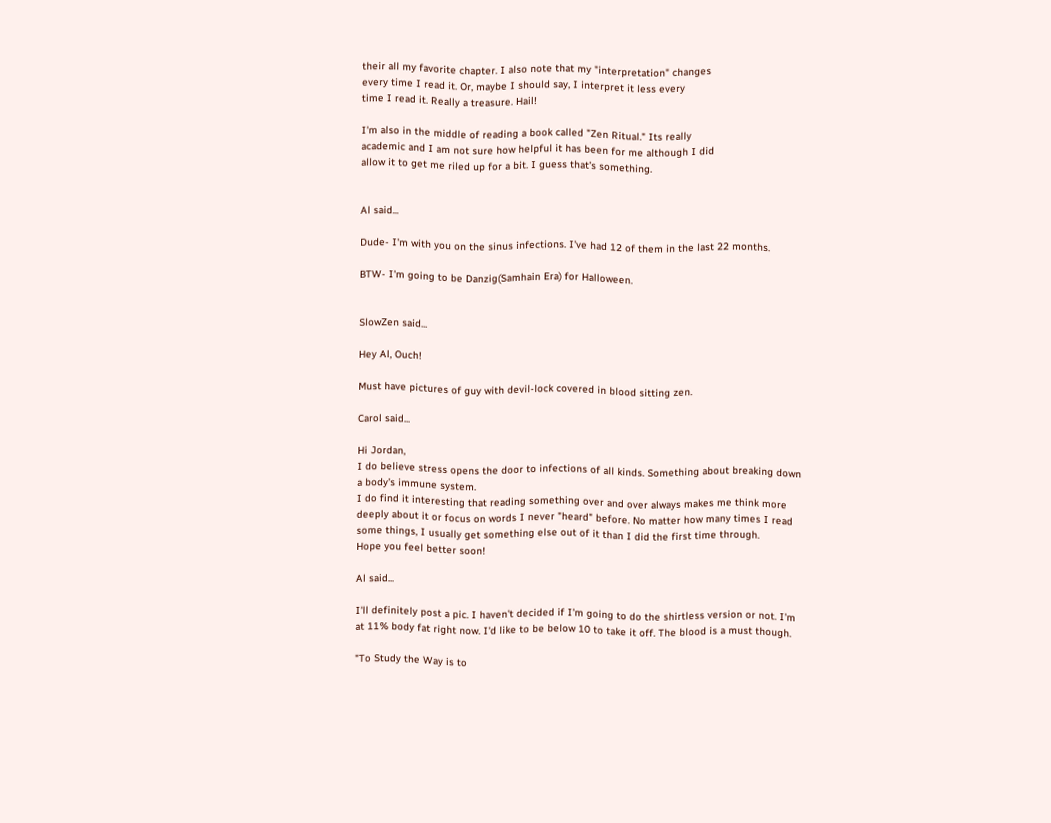their all my favorite chapter. I also note that my "interpretation" changes
every time I read it. Or, maybe I should say, I interpret it less every
time I read it. Really a treasure. Hail!

I'm also in the middle of reading a book called "Zen Ritual." Its really
academic and I am not sure how helpful it has been for me although I did
allow it to get me riled up for a bit. I guess that's something.


Al said...

Dude- I'm with you on the sinus infections. I've had 12 of them in the last 22 months.

BTW- I'm going to be Danzig(Samhain Era) for Halloween.


SlowZen said...

Hey Al, Ouch!

Must have pictures of guy with devil-lock covered in blood sitting zen.

Carol said...

Hi Jordan,
I do believe stress opens the door to infections of all kinds. Something about breaking down a body's immune system.
I do find it interesting that reading something over and over always makes me think more deeply about it or focus on words I never "heard" before. No matter how many times I read some things, I usually get something else out of it than I did the first time through.
Hope you feel better soon!

Al said...

I'll definitely post a pic. I haven't decided if I'm going to do the shirtless version or not. I'm at 11% body fat right now. I'd like to be below 10 to take it off. The blood is a must though.

"To Study the Way is to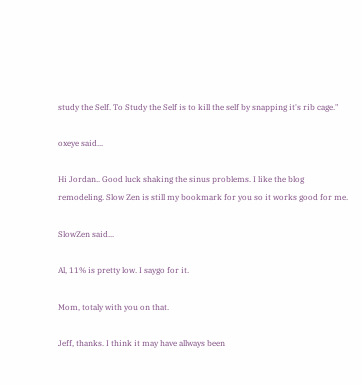study the Self. To Study the Self is to kill the self by snapping it's rib cage."

oxeye said...

Hi Jordan.. Good luck shaking the sinus problems. I like the blog remodeling. Slow Zen is still my bookmark for you so it works good for me.

SlowZen said...

Al, 11% is pretty low. I saygo for it.

Mom, totaly with you on that.

Jeff, thanks. I think it may have allways been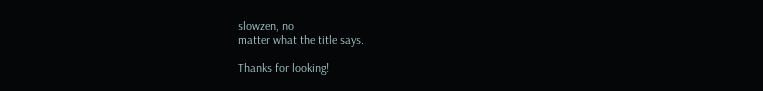slowzen, no
matter what the title says.

Thanks for looking!